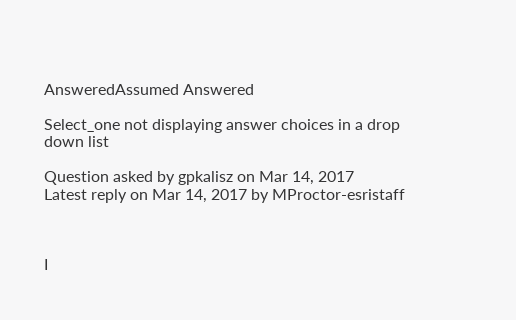AnsweredAssumed Answered

Select_one not displaying answer choices in a drop down list

Question asked by gpkalisz on Mar 14, 2017
Latest reply on Mar 14, 2017 by MProctor-esristaff



I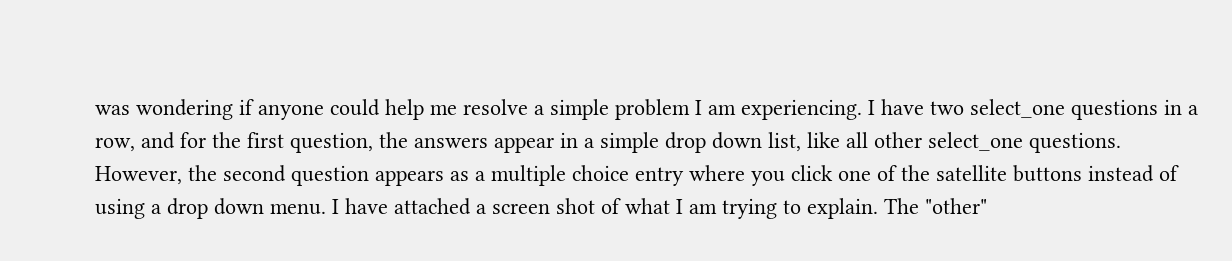was wondering if anyone could help me resolve a simple problem I am experiencing. I have two select_one questions in a row, and for the first question, the answers appear in a simple drop down list, like all other select_one questions. However, the second question appears as a multiple choice entry where you click one of the satellite buttons instead of using a drop down menu. I have attached a screen shot of what I am trying to explain. The "other"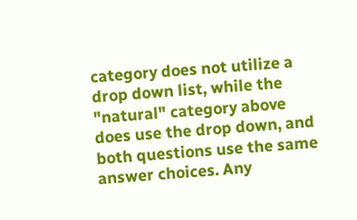category does not utilize a drop down list, while the "natural" category above does use the drop down, and both questions use the same answer choices. Any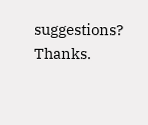suggestions? Thanks.